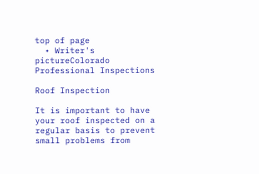top of page
  • Writer's pictureColorado Professional Inspections

Roof Inspection

It is important to have your roof inspected on a regular basis to prevent small problems from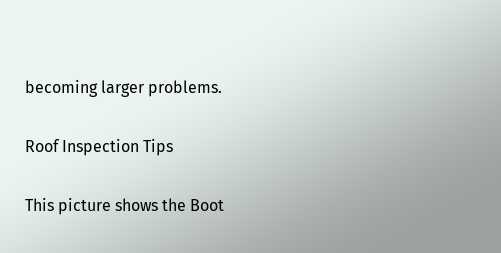becoming larger problems.

Roof Inspection Tips

This picture shows the Boot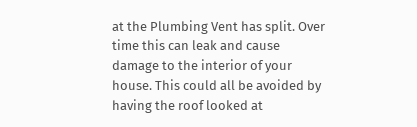at the Plumbing Vent has split. Over time this can leak and cause damage to the interior of your house. This could all be avoided by having the roof looked at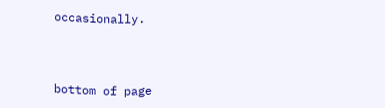occasionally.



bottom of page